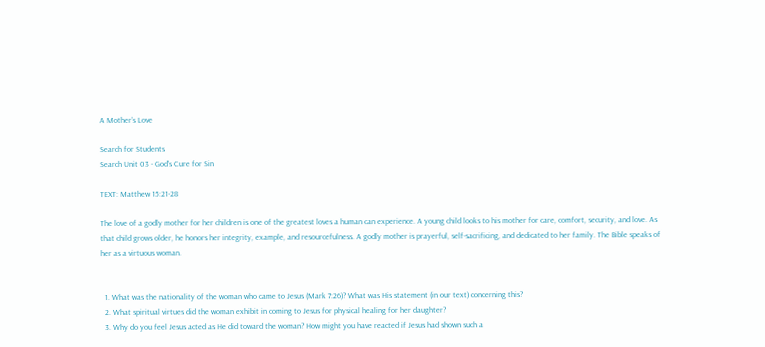A Mother’s Love

Search for Students
Search Unit 03 - God's Cure for Sin

TEXT: Matthew 15:21-28

The love of a godly mother for her children is one of the greatest loves a human can experience. A young child looks to his mother for care, comfort, security, and love. As that child grows older, he honors her integrity, example, and resourcefulness. A godly mother is prayerful, self-sacrificing, and dedicated to her family. The Bible speaks of her as a virtuous woman.


  1. What was the nationality of the woman who came to Jesus (Mark 7:26)? What was His statement (in our text) concerning this?
  2. What spiritual virtues did the woman exhibit in coming to Jesus for physical healing for her daughter?
  3. Why do you feel Jesus acted as He did toward the woman? How might you have reacted if Jesus had shown such a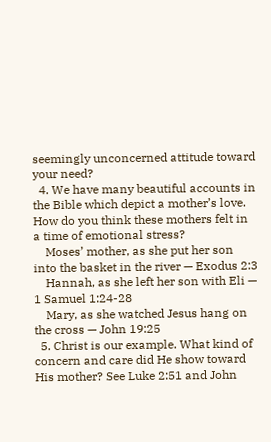seemingly unconcerned attitude toward your need?
  4. We have many beautiful accounts in the Bible which depict a mother’s love. How do you think these mothers felt in a time of emotional stress?
    Moses’ mother, as she put her son into the basket in the river — Exodus 2:3
    Hannah, as she left her son with Eli — 1 Samuel 1:24-28
    Mary, as she watched Jesus hang on the cross — John 19:25
  5. Christ is our example. What kind of concern and care did He show toward His mother? See Luke 2:51 and John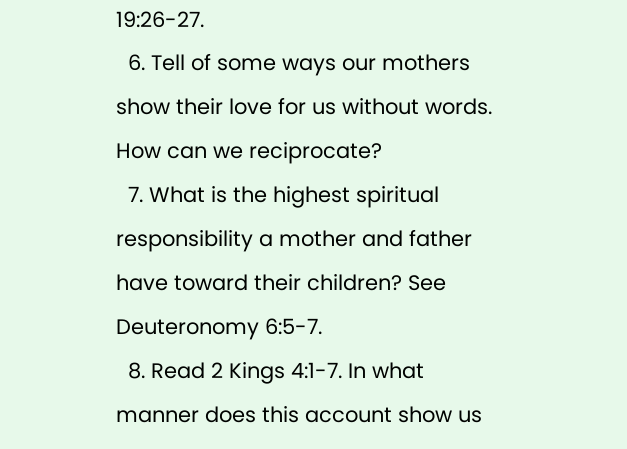19:26-27.
  6. Tell of some ways our mothers show their love for us without words. How can we reciprocate?
  7. What is the highest spiritual responsibility a mother and father have toward their children? See Deuteronomy 6:5-7.
  8. Read 2 Kings 4:1-7. In what manner does this account show us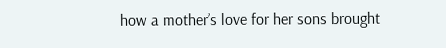how a mother’s love for her sons brought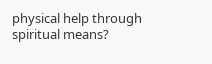physical help through spiritual means?